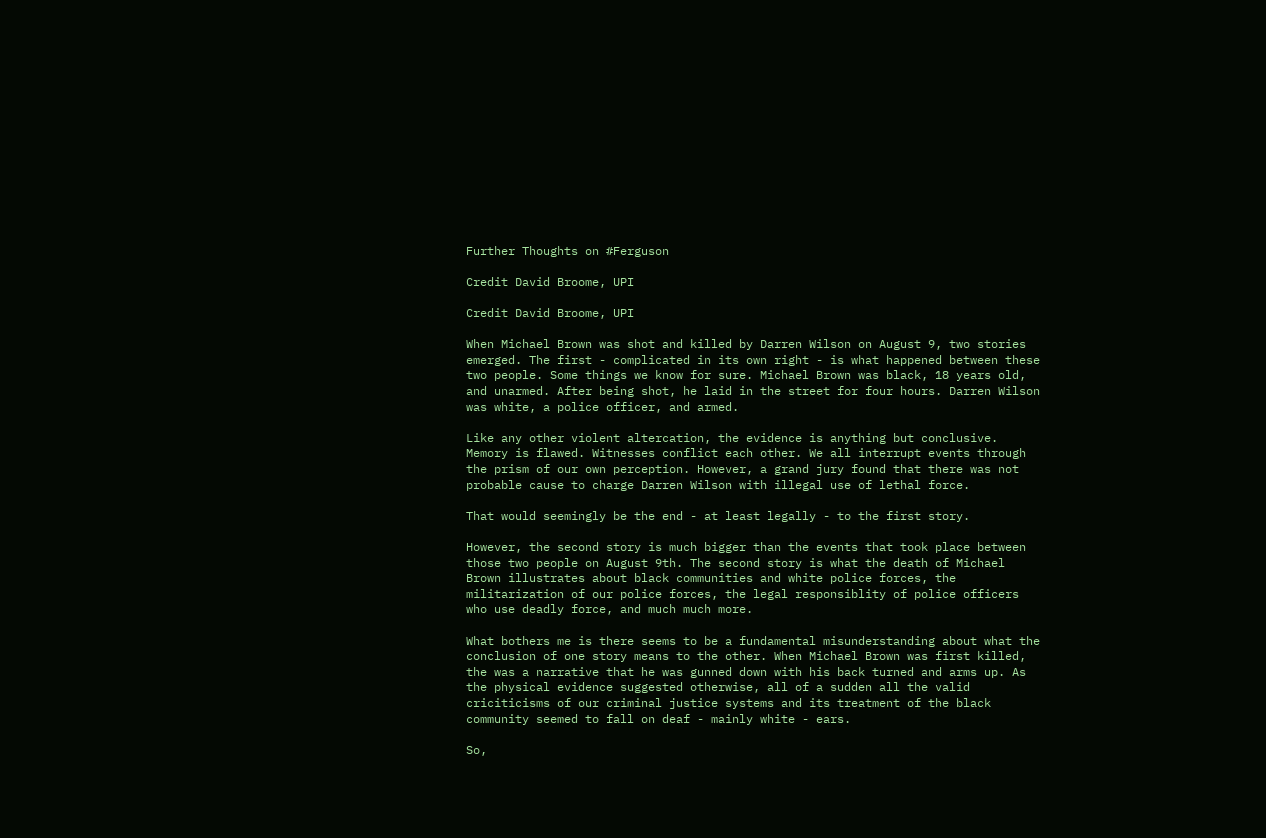Further Thoughts on #Ferguson

Credit David Broome, UPI

Credit David Broome, UPI

When Michael Brown was shot and killed by Darren Wilson on August 9, two stories emerged. The first - complicated in its own right - is what happened between these two people. Some things we know for sure. Michael Brown was black, 18 years old, and unarmed. After being shot, he laid in the street for four hours. Darren Wilson was white, a police officer, and armed.

Like any other violent altercation, the evidence is anything but conclusive. Memory is flawed. Witnesses conflict each other. We all interrupt events through the prism of our own perception. However, a grand jury found that there was not probable cause to charge Darren Wilson with illegal use of lethal force.

That would seemingly be the end - at least legally - to the first story.

However, the second story is much bigger than the events that took place between those two people on August 9th. The second story is what the death of Michael Brown illustrates about black communities and white police forces, the militarization of our police forces, the legal responsiblity of police officers who use deadly force, and much much more.

What bothers me is there seems to be a fundamental misunderstanding about what the conclusion of one story means to the other. When Michael Brown was first killed, the was a narrative that he was gunned down with his back turned and arms up. As the physical evidence suggested otherwise, all of a sudden all the valid criciticisms of our criminal justice systems and its treatment of the black community seemed to fall on deaf - mainly white - ears.

So,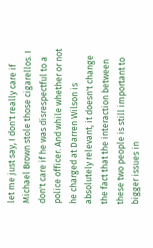let me just say, I don't really care if Michael Brown stole those cigarellos. I don't care if he was disrespectful to a police officer. And while whether or not he charged at Darren Wilson is absolutely relevant, it doesn't change the fact that the interaction between these two people is still important to bigger issues in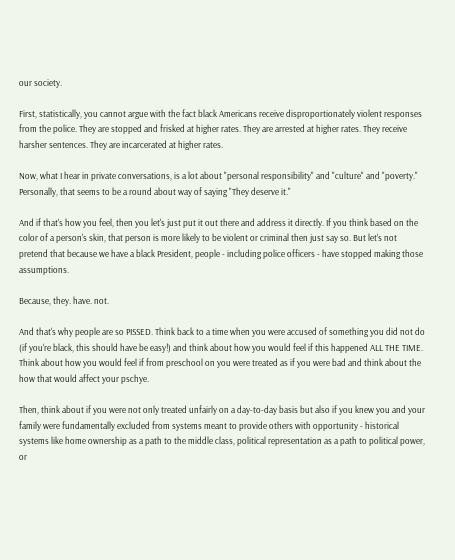our society.

First, statistically, you cannot argue with the fact black Americans receive disproportionately violent responses from the police. They are stopped and frisked at higher rates. They are arrested at higher rates. They receive harsher sentences. They are incarcerated at higher rates.

Now, what I hear in private conversations, is a lot about "personal responsibility" and "culture" and "poverty." Personally, that seems to be a round about way of saying "They deserve it."

And if that's how you feel, then you let's just put it out there and address it directly. If you think based on the color of a person's skin, that person is more likely to be violent or criminal then just say so. But let's not pretend that because we have a black President, people - including police officers - have stopped making those assumptions.

Because, they. have. not.

And that's why people are so PISSED. Think back to a time when you were accused of something you did not do (if you're black, this should have be easy!) and think about how you would feel if this happened ALL THE TIME. Think about how you would feel if from preschool on you were treated as if you were bad and think about the how that would affect your pschye.

Then, think about if you were not only treated unfairly on a day-to-day basis but also if you knew you and your family were fundamentally excluded from systems meant to provide others with opportunity - historical systems like home ownership as a path to the middle class, political representation as a path to political power, or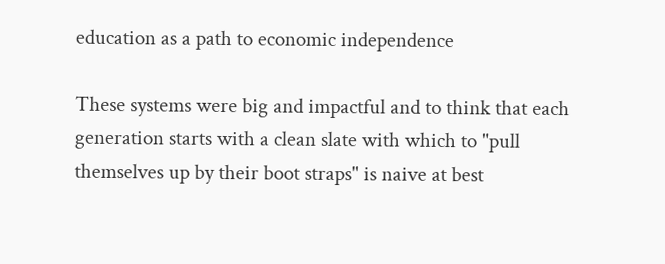education as a path to economic independence

These systems were big and impactful and to think that each generation starts with a clean slate with which to "pull themselves up by their boot straps" is naive at best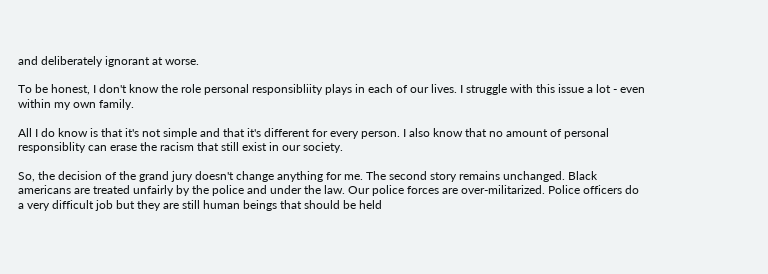and deliberately ignorant at worse.

To be honest, I don't know the role personal responsibliity plays in each of our lives. I struggle with this issue a lot - even within my own family.

All I do know is that it's not simple and that it's different for every person. I also know that no amount of personal responsiblity can erase the racism that still exist in our society.

So, the decision of the grand jury doesn't change anything for me. The second story remains unchanged. Black americans are treated unfairly by the police and under the law. Our police forces are over-militarized. Police officers do a very difficult job but they are still human beings that should be held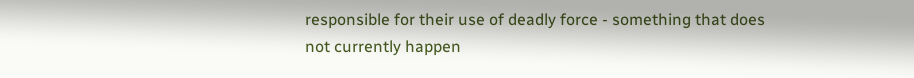responsible for their use of deadly force - something that does not currently happen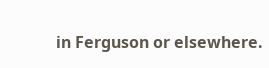in Ferguson or elsewhere.